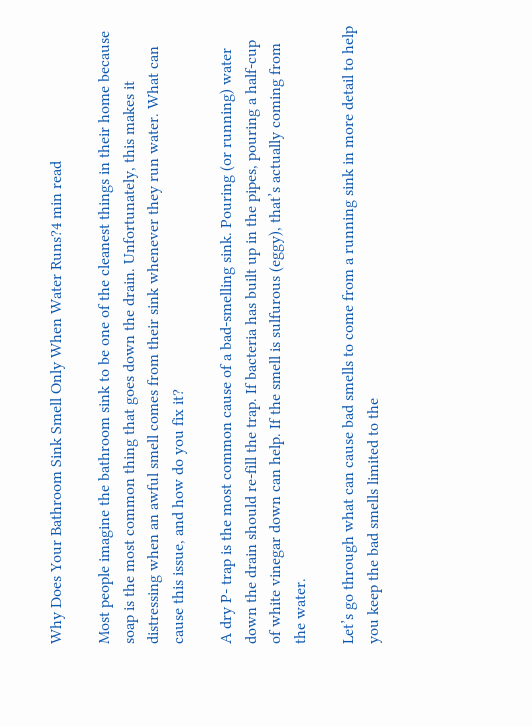Why Does Your Bathroom Sink Smell Only When Water Runs?4 min read

Most people imagine the bathroom sink to be one of the cleanest things in their home because soap is the most common thing that goes down the drain. Unfortunately, this makes it distressing when an awful smell comes from their sink whenever they run water. What can cause this issue, and how do you fix it?

A dry P- trap is the most common cause of a bad-smelling sink. Pouring (or running) water down the drain should re-fill the trap. If bacteria has built up in the pipes, pouring a half-cup of white vinegar down can help. If the smell is sulfurous (eggy), that’s actually coming from the water.

Let’s go through what can cause bad smells to come from a running sink in more detail to help you keep the bad smells limited to the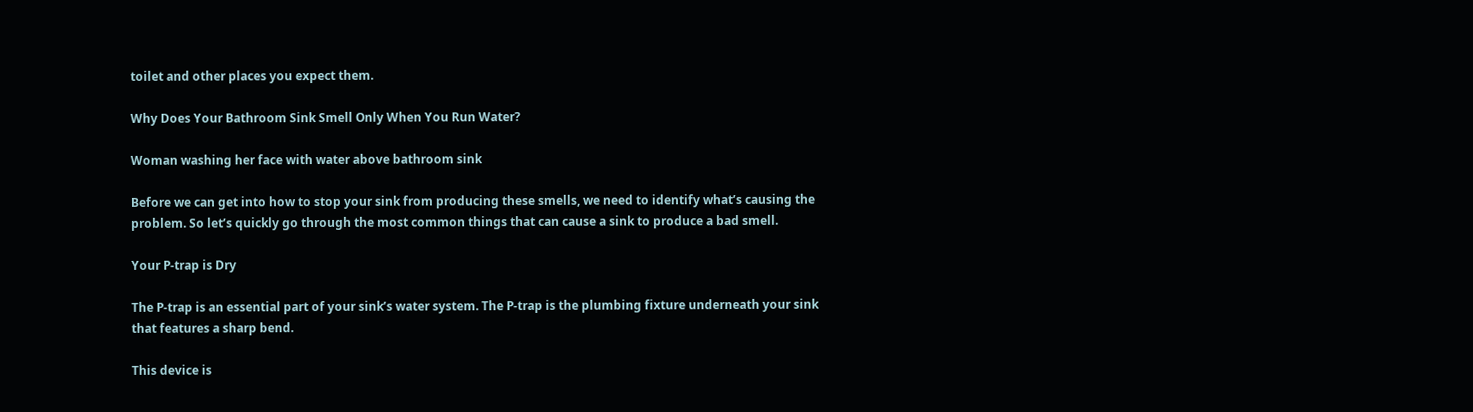toilet and other places you expect them.

Why Does Your Bathroom Sink Smell Only When You Run Water?

Woman washing her face with water above bathroom sink

Before we can get into how to stop your sink from producing these smells, we need to identify what’s causing the problem. So let’s quickly go through the most common things that can cause a sink to produce a bad smell.

Your P-trap is Dry

The P-trap is an essential part of your sink’s water system. The P-trap is the plumbing fixture underneath your sink that features a sharp bend.

This device is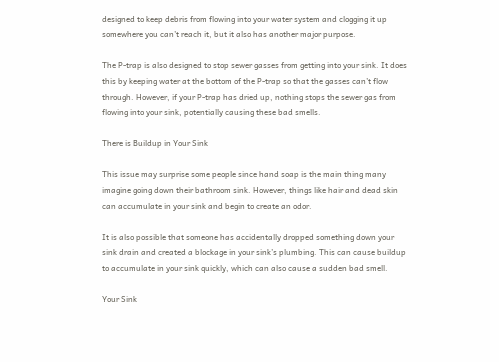designed to keep debris from flowing into your water system and clogging it up somewhere you can’t reach it, but it also has another major purpose.

The P-trap is also designed to stop sewer gasses from getting into your sink. It does this by keeping water at the bottom of the P-trap so that the gasses can’t flow through. However, if your P-trap has dried up, nothing stops the sewer gas from flowing into your sink, potentially causing these bad smells.

There is Buildup in Your Sink

This issue may surprise some people since hand soap is the main thing many imagine going down their bathroom sink. However, things like hair and dead skin can accumulate in your sink and begin to create an odor.

It is also possible that someone has accidentally dropped something down your sink drain and created a blockage in your sink’s plumbing. This can cause buildup to accumulate in your sink quickly, which can also cause a sudden bad smell.

Your Sink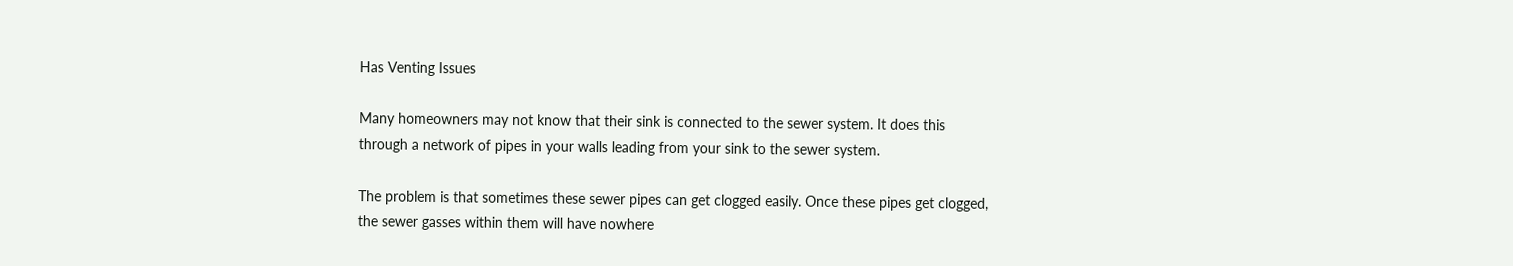Has Venting Issues

Many homeowners may not know that their sink is connected to the sewer system. It does this through a network of pipes in your walls leading from your sink to the sewer system.

The problem is that sometimes these sewer pipes can get clogged easily. Once these pipes get clogged, the sewer gasses within them will have nowhere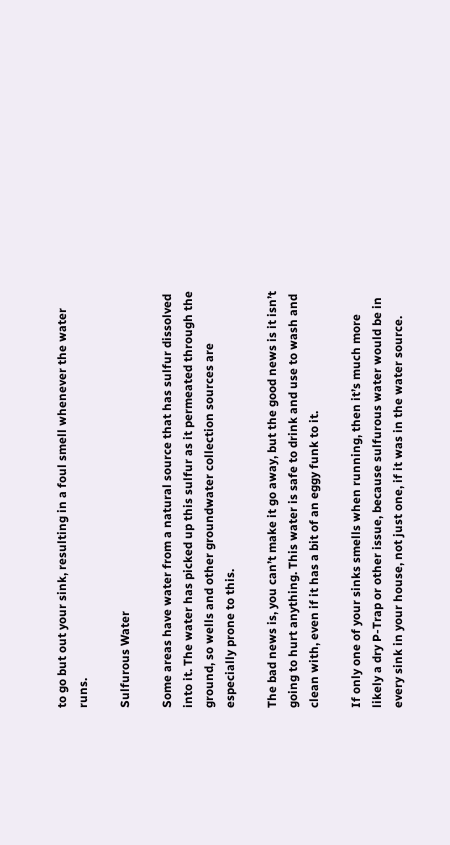to go but out your sink, resulting in a foul smell whenever the water runs.

Sulfurous Water

Some areas have water from a natural source that has sulfur dissolved into it. The water has picked up this sulfur as it permeated through the ground, so wells and other groundwater collection sources are especially prone to this.

The bad news is, you can’t make it go away, but the good news is it isn’t going to hurt anything. This water is safe to drink and use to wash and clean with, even if it has a bit of an eggy funk to it.

If only one of your sinks smells when running, then it’s much more likely a dry P-Trap or other issue, because sulfurous water would be in every sink in your house, not just one, if it was in the water source.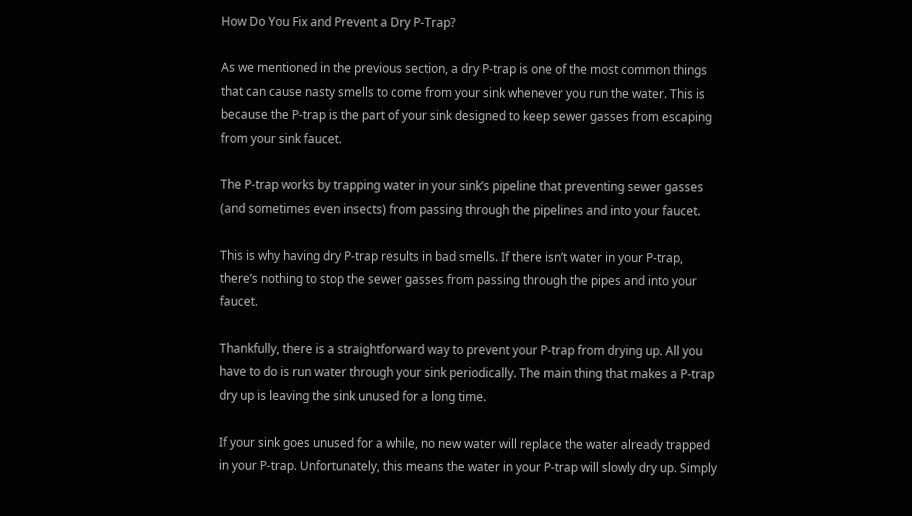How Do You Fix and Prevent a Dry P-Trap?

As we mentioned in the previous section, a dry P-trap is one of the most common things that can cause nasty smells to come from your sink whenever you run the water. This is because the P-trap is the part of your sink designed to keep sewer gasses from escaping from your sink faucet.

The P-trap works by trapping water in your sink’s pipeline that preventing sewer gasses (and sometimes even insects) from passing through the pipelines and into your faucet.

This is why having dry P-trap results in bad smells. If there isn’t water in your P-trap, there’s nothing to stop the sewer gasses from passing through the pipes and into your faucet.

Thankfully, there is a straightforward way to prevent your P-trap from drying up. All you have to do is run water through your sink periodically. The main thing that makes a P-trap dry up is leaving the sink unused for a long time.

If your sink goes unused for a while, no new water will replace the water already trapped in your P-trap. Unfortunately, this means the water in your P-trap will slowly dry up. Simply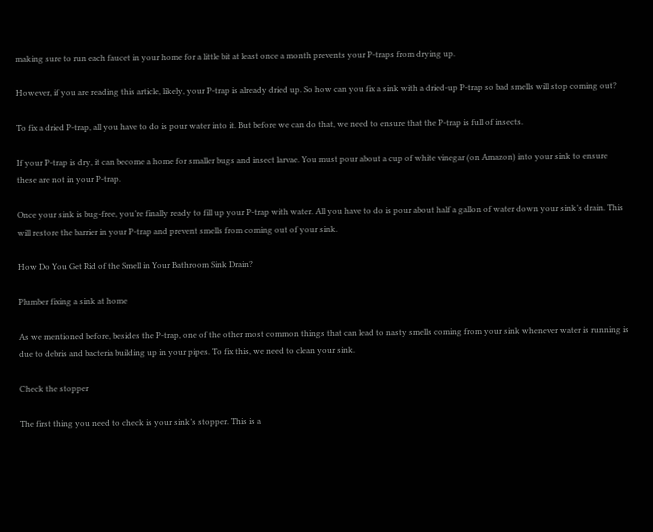making sure to run each faucet in your home for a little bit at least once a month prevents your P-traps from drying up.

However, if you are reading this article, likely, your P-trap is already dried up. So how can you fix a sink with a dried-up P-trap so bad smells will stop coming out?

To fix a dried P-trap, all you have to do is pour water into it. But before we can do that, we need to ensure that the P-trap is full of insects.

If your P-trap is dry, it can become a home for smaller bugs and insect larvae. You must pour about a cup of white vinegar (on Amazon) into your sink to ensure these are not in your P-trap.

Once your sink is bug-free, you’re finally ready to fill up your P-trap with water. All you have to do is pour about half a gallon of water down your sink’s drain. This will restore the barrier in your P-trap and prevent smells from coming out of your sink.

How Do You Get Rid of the Smell in Your Bathroom Sink Drain?

Plumber fixing a sink at home

As we mentioned before, besides the P-trap, one of the other most common things that can lead to nasty smells coming from your sink whenever water is running is due to debris and bacteria building up in your pipes. To fix this, we need to clean your sink.

Check the stopper

The first thing you need to check is your sink’s stopper. This is a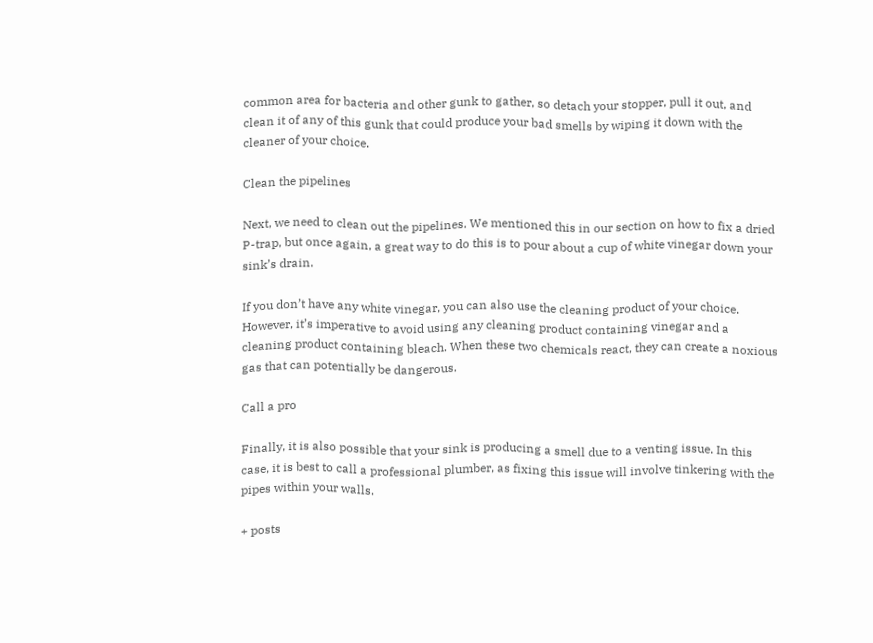common area for bacteria and other gunk to gather, so detach your stopper, pull it out, and clean it of any of this gunk that could produce your bad smells by wiping it down with the cleaner of your choice.

Clean the pipelines

Next, we need to clean out the pipelines. We mentioned this in our section on how to fix a dried P-trap, but once again, a great way to do this is to pour about a cup of white vinegar down your sink’s drain.

If you don’t have any white vinegar, you can also use the cleaning product of your choice. However, it’s imperative to avoid using any cleaning product containing vinegar and a cleaning product containing bleach. When these two chemicals react, they can create a noxious gas that can potentially be dangerous.

Call a pro

Finally, it is also possible that your sink is producing a smell due to a venting issue. In this case, it is best to call a professional plumber, as fixing this issue will involve tinkering with the pipes within your walls.

+ posts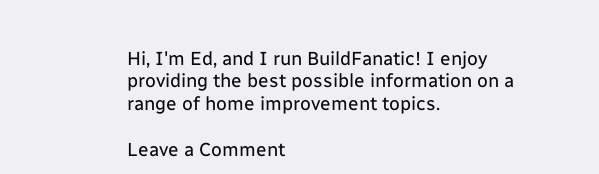Hi, I'm Ed, and I run BuildFanatic! I enjoy providing the best possible information on a range of home improvement topics.

Leave a Comment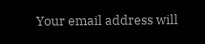Your email address will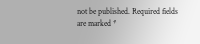not be published. Required fields are marked *